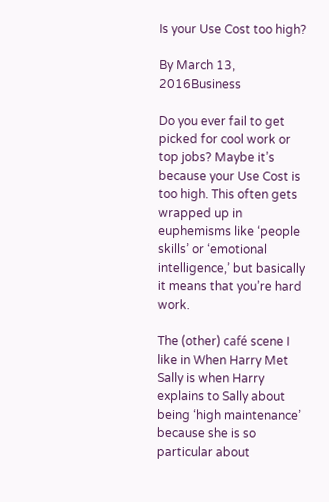Is your Use Cost too high?

By March 13, 2016Business

Do you ever fail to get picked for cool work or top jobs? Maybe it’s because your Use Cost is too high. This often gets wrapped up in euphemisms like ‘people skills’ or ‘emotional intelligence,’ but basically it means that you’re hard work.

The (other) café scene I like in When Harry Met Sally is when Harry explains to Sally about being ‘high maintenance’ because she is so particular about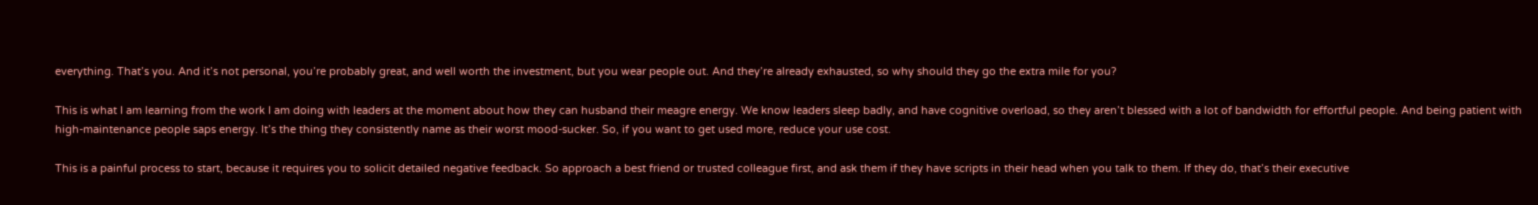everything. That’s you. And it’s not personal, you’re probably great, and well worth the investment, but you wear people out. And they’re already exhausted, so why should they go the extra mile for you?

This is what I am learning from the work I am doing with leaders at the moment about how they can husband their meagre energy. We know leaders sleep badly, and have cognitive overload, so they aren’t blessed with a lot of bandwidth for effortful people. And being patient with high-maintenance people saps energy. It’s the thing they consistently name as their worst mood-sucker. So, if you want to get used more, reduce your use cost.

This is a painful process to start, because it requires you to solicit detailed negative feedback. So approach a best friend or trusted colleague first, and ask them if they have scripts in their head when you talk to them. If they do, that’s their executive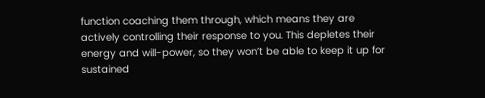function coaching them through, which means they are actively controlling their response to you. This depletes their energy and will-power, so they won’t be able to keep it up for sustained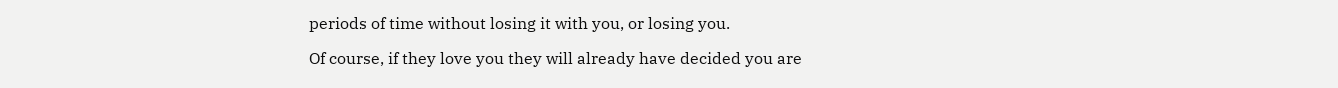periods of time without losing it with you, or losing you.

Of course, if they love you they will already have decided you are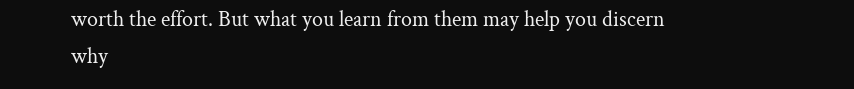worth the effort. But what you learn from them may help you discern why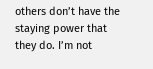others don’t have the staying power that they do. I’m not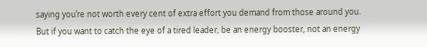saying you’re not worth every cent of extra effort you demand from those around you. But if you want to catch the eye of a tired leader, be an energy booster, not an energy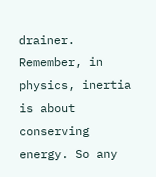drainer. Remember, in physics, inertia is about conserving energy. So any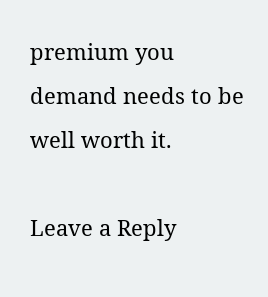premium you demand needs to be well worth it.

Leave a Reply